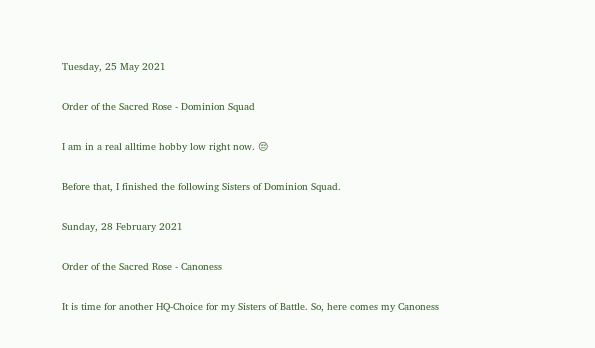Tuesday, 25 May 2021

Order of the Sacred Rose - Dominion Squad

I am in a real alltime hobby low right now. 😔

Before that, I finished the following Sisters of Dominion Squad.

Sunday, 28 February 2021

Order of the Sacred Rose - Canoness

It is time for another HQ-Choice for my Sisters of Battle. So, here comes my Canoness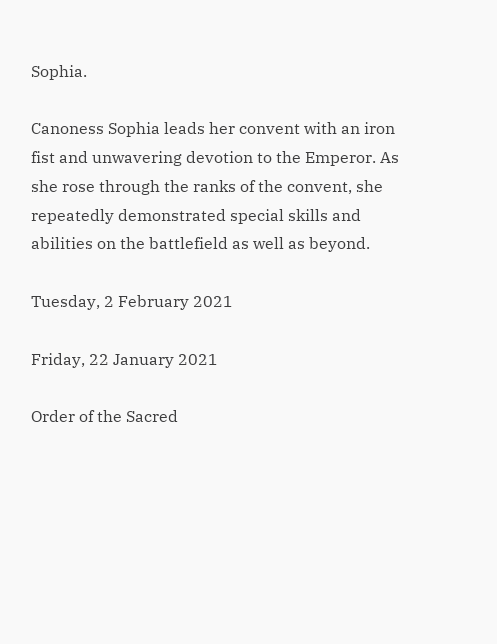Sophia.

Canoness Sophia leads her convent with an iron fist and unwavering devotion to the Emperor. As she rose through the ranks of the convent, she repeatedly demonstrated special skills and abilities on the battlefield as well as beyond.

Tuesday, 2 February 2021

Friday, 22 January 2021

Order of the Sacred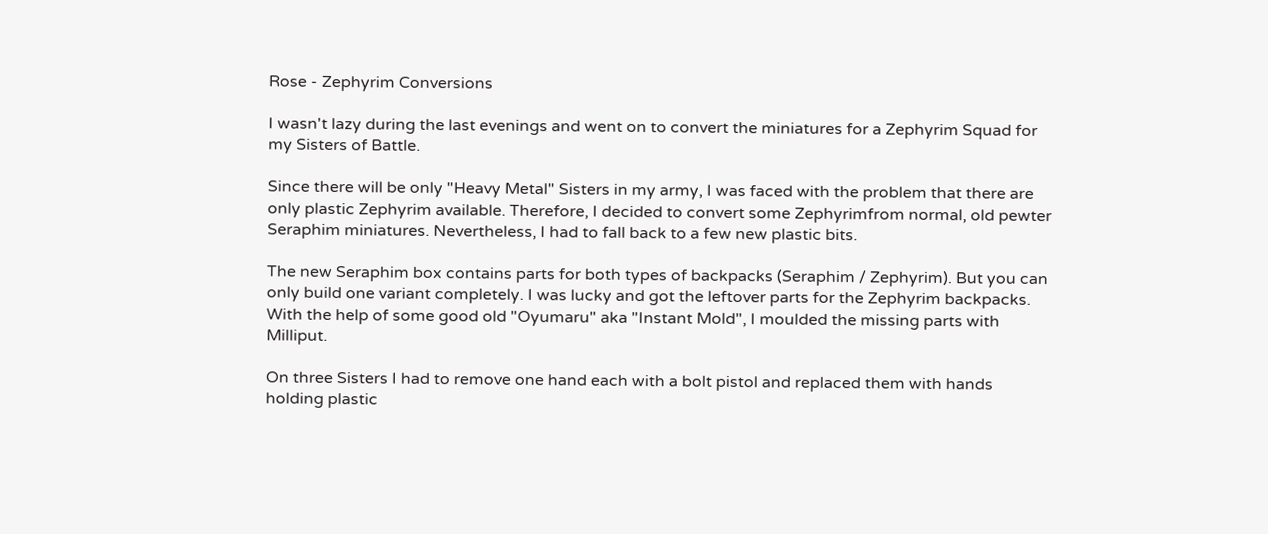Rose - Zephyrim Conversions

I wasn't lazy during the last evenings and went on to convert the miniatures for a Zephyrim Squad for my Sisters of Battle.

Since there will be only "Heavy Metal" Sisters in my army, I was faced with the problem that there are only plastic Zephyrim available. Therefore, I decided to convert some Zephyrimfrom normal, old pewter Seraphim miniatures. Nevertheless, I had to fall back to a few new plastic bits.

The new Seraphim box contains parts for both types of backpacks (Seraphim / Zephyrim). But you can only build one variant completely. I was lucky and got the leftover parts for the Zephyrim backpacks. With the help of some good old "Oyumaru" aka "Instant Mold", I moulded the missing parts with Milliput.

On three Sisters I had to remove one hand each with a bolt pistol and replaced them with hands holding plastic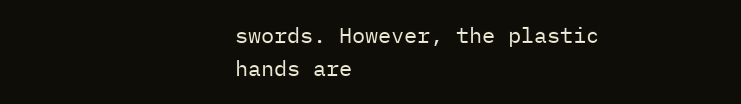swords. However, the plastic hands are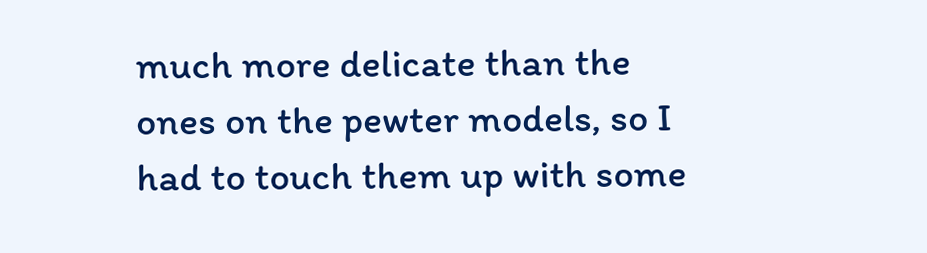much more delicate than the ones on the pewter models, so I had to touch them up with some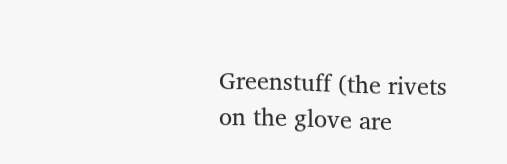Greenstuff (the rivets on the glove are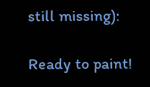still missing):

Ready to paint!